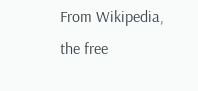From Wikipedia, the free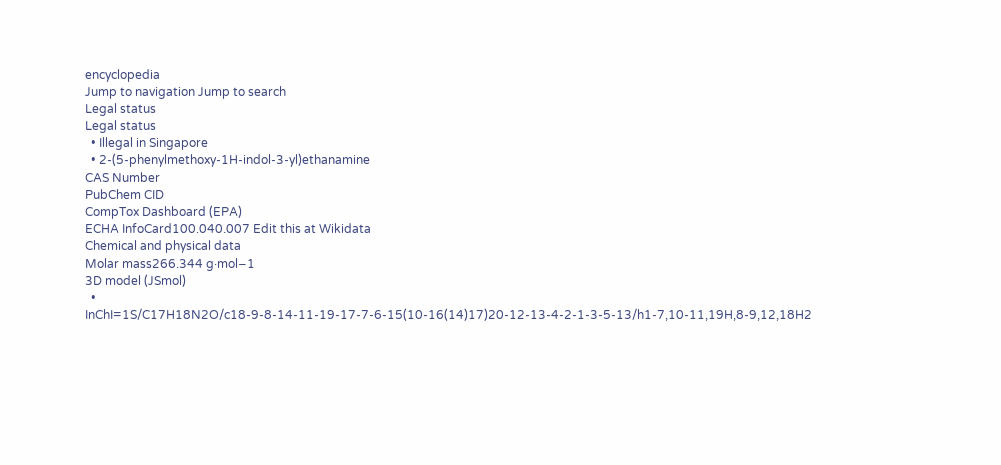encyclopedia
Jump to navigation Jump to search
Legal status
Legal status
  • Illegal in Singapore
  • 2-(5-phenylmethoxy-1H-indol-3-yl)ethanamine
CAS Number
PubChem CID
CompTox Dashboard (EPA)
ECHA InfoCard100.040.007 Edit this at Wikidata
Chemical and physical data
Molar mass266.344 g·mol−1
3D model (JSmol)
  • InChI=1S/C17H18N2O/c18-9-8-14-11-19-17-7-6-15(10-16(14)17)20-12-13-4-2-1-3-5-13/h1-7,10-11,19H,8-9,12,18H2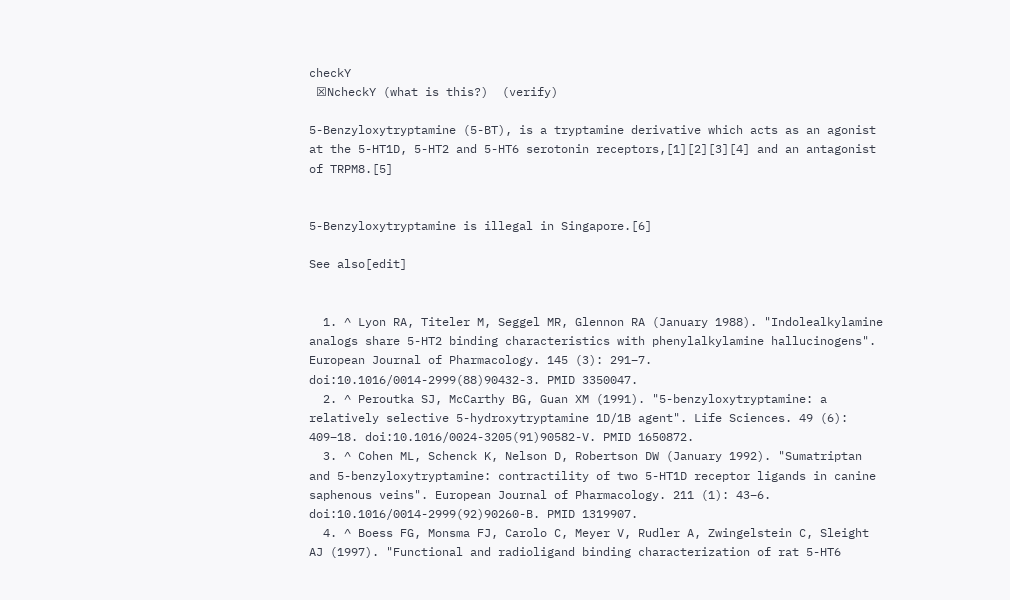checkY
 ☒NcheckY (what is this?)  (verify)

5-Benzyloxytryptamine (5-BT), is a tryptamine derivative which acts as an agonist at the 5-HT1D, 5-HT2 and 5-HT6 serotonin receptors,[1][2][3][4] and an antagonist of TRPM8.[5]


5-Benzyloxytryptamine is illegal in Singapore.[6]

See also[edit]


  1. ^ Lyon RA, Titeler M, Seggel MR, Glennon RA (January 1988). "Indolealkylamine analogs share 5-HT2 binding characteristics with phenylalkylamine hallucinogens". European Journal of Pharmacology. 145 (3): 291–7. doi:10.1016/0014-2999(88)90432-3. PMID 3350047.
  2. ^ Peroutka SJ, McCarthy BG, Guan XM (1991). "5-benzyloxytryptamine: a relatively selective 5-hydroxytryptamine 1D/1B agent". Life Sciences. 49 (6): 409–18. doi:10.1016/0024-3205(91)90582-V. PMID 1650872.
  3. ^ Cohen ML, Schenck K, Nelson D, Robertson DW (January 1992). "Sumatriptan and 5-benzyloxytryptamine: contractility of two 5-HT1D receptor ligands in canine saphenous veins". European Journal of Pharmacology. 211 (1): 43–6. doi:10.1016/0014-2999(92)90260-B. PMID 1319907.
  4. ^ Boess FG, Monsma FJ, Carolo C, Meyer V, Rudler A, Zwingelstein C, Sleight AJ (1997). "Functional and radioligand binding characterization of rat 5-HT6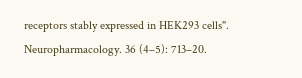receptors stably expressed in HEK293 cells". Neuropharmacology. 36 (4–5): 713–20.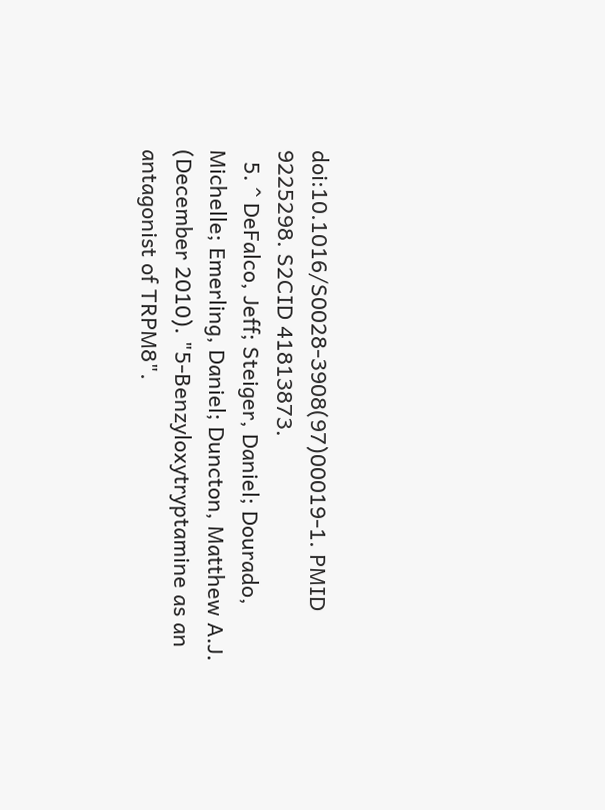doi:10.1016/S0028-3908(97)00019-1. PMID 9225298. S2CID 41813873.
  5. ^ DeFalco, Jeff; Steiger, Daniel; Dourado, Michelle; Emerling, Daniel; Duncton, Matthew A.J. (December 2010). "5-Benzyloxytryptamine as an antagonist of TRPM8".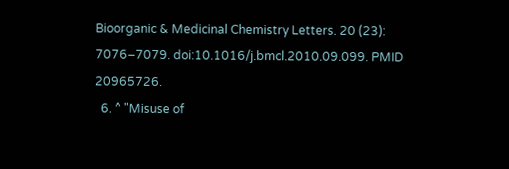Bioorganic & Medicinal Chemistry Letters. 20 (23): 7076–7079. doi:10.1016/j.bmcl.2010.09.099. PMID 20965726.
  6. ^ "Misuse of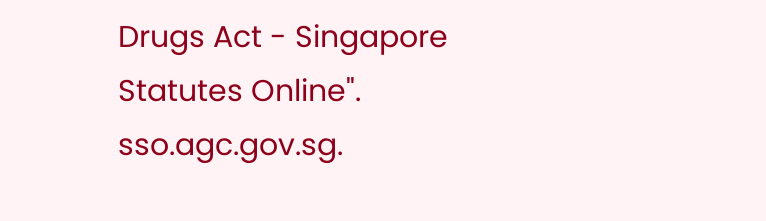Drugs Act - Singapore Statutes Online". sso.agc.gov.sg.